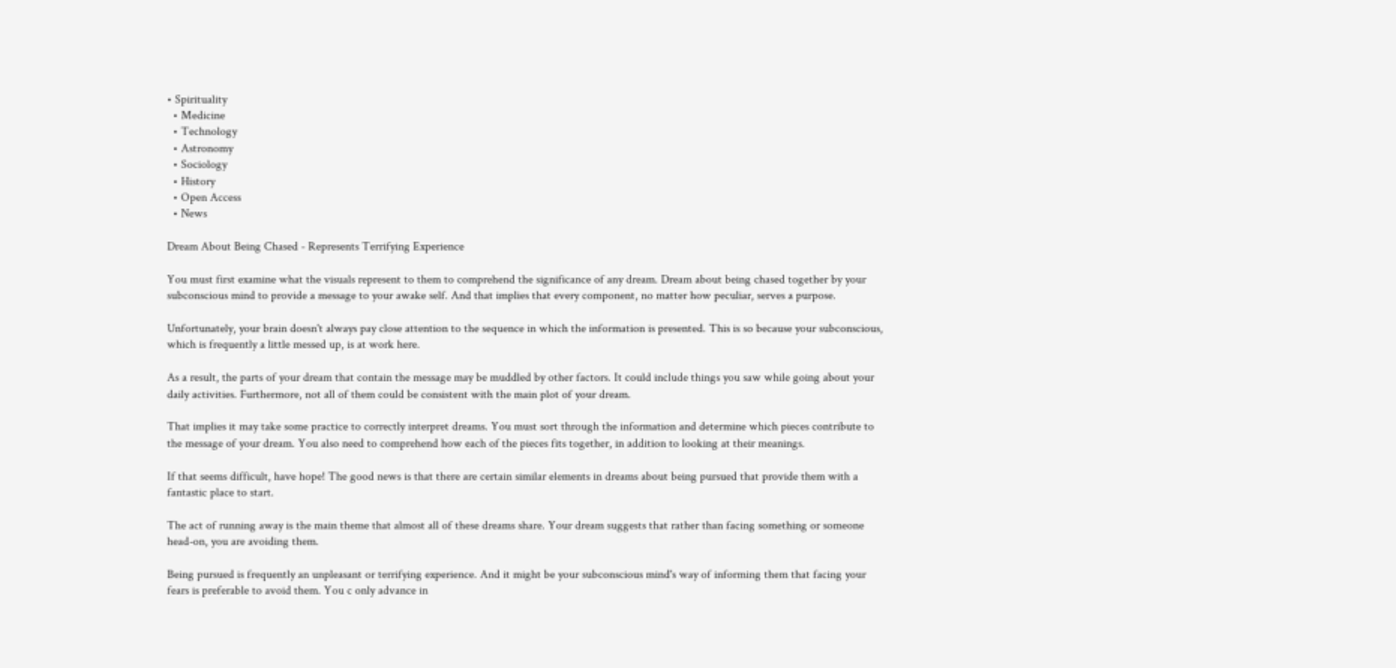• Spirituality
  • Medicine
  • Technology
  • Astronomy
  • Sociology
  • History
  • Open Access
  • News

Dream About Being Chased - Represents Terrifying Experience

You must first examine what the visuals represent to them to comprehend the significance of any dream. Dream about being chased together by your subconscious mind to provide a message to your awake self. And that implies that every component, no matter how peculiar, serves a purpose.

Unfortunately, your brain doesn't always pay close attention to the sequence in which the information is presented. This is so because your subconscious, which is frequently a little messed up, is at work here.

As a result, the parts of your dream that contain the message may be muddled by other factors. It could include things you saw while going about your daily activities. Furthermore, not all of them could be consistent with the main plot of your dream.

That implies it may take some practice to correctly interpret dreams. You must sort through the information and determine which pieces contribute to the message of your dream. You also need to comprehend how each of the pieces fits together, in addition to looking at their meanings.

If that seems difficult, have hope! The good news is that there are certain similar elements in dreams about being pursued that provide them with a fantastic place to start.

The act of running away is the main theme that almost all of these dreams share. Your dream suggests that rather than facing something or someone head-on, you are avoiding them.

Being pursued is frequently an unpleasant or terrifying experience. And it might be your subconscious mind's way of informing them that facing your fears is preferable to avoid them. You c only advance in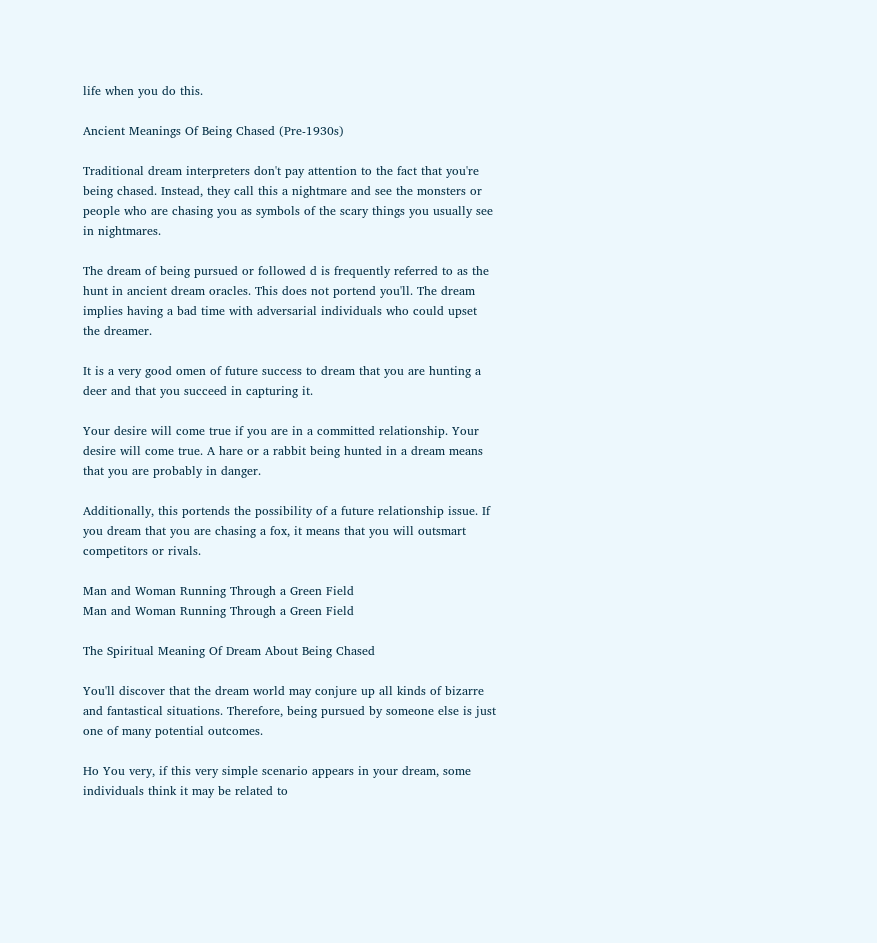life when you do this.

Ancient Meanings Of Being Chased (Pre-1930s)

Traditional dream interpreters don't pay attention to the fact that you're being chased. Instead, they call this a nightmare and see the monsters or people who are chasing you as symbols of the scary things you usually see in nightmares.

The dream of being pursued or followed d is frequently referred to as the hunt in ancient dream oracles. This does not portend you'll. The dream implies having a bad time with adversarial individuals who could upset the dreamer.

It is a very good omen of future success to dream that you are hunting a deer and that you succeed in capturing it.

Your desire will come true if you are in a committed relationship. Your desire will come true. A hare or a rabbit being hunted in a dream means that you are probably in danger.

Additionally, this portends the possibility of a future relationship issue. If you dream that you are chasing a fox, it means that you will outsmart competitors or rivals.

Man and Woman Running Through a Green Field
Man and Woman Running Through a Green Field

The Spiritual Meaning Of Dream About Being Chased

You'll discover that the dream world may conjure up all kinds of bizarre and fantastical situations. Therefore, being pursued by someone else is just one of many potential outcomes.

Ho You very, if this very simple scenario appears in your dream, some individuals think it may be related to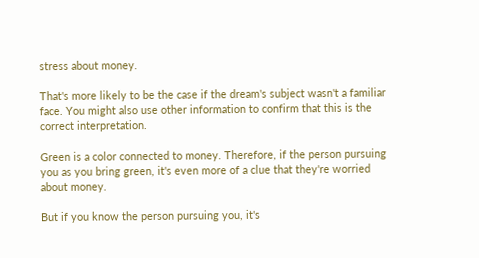stress about money.

That's more likely to be the case if the dream's subject wasn't a familiar face. You might also use other information to confirm that this is the correct interpretation.

Green is a color connected to money. Therefore, if the person pursuing you as you bring green, it's even more of a clue that they're worried about money.

But if you know the person pursuing you, it's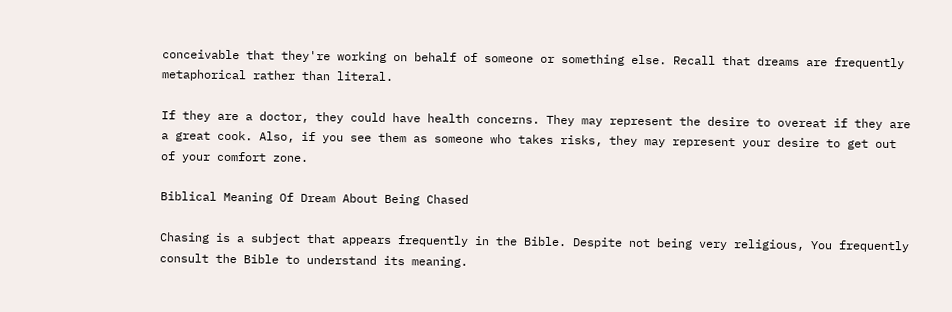conceivable that they're working on behalf of someone or something else. Recall that dreams are frequently metaphorical rather than literal.

If they are a doctor, they could have health concerns. They may represent the desire to overeat if they are a great cook. Also, if you see them as someone who takes risks, they may represent your desire to get out of your comfort zone.

Biblical Meaning Of Dream About Being Chased

Chasing is a subject that appears frequently in the Bible. Despite not being very religious, You frequently consult the Bible to understand its meaning.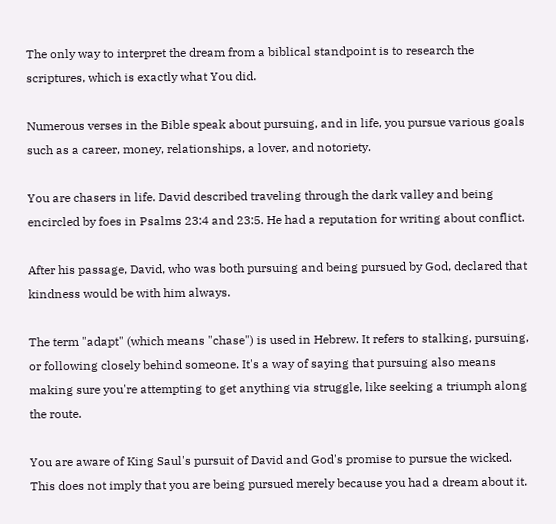The only way to interpret the dream from a biblical standpoint is to research the scriptures, which is exactly what You did.

Numerous verses in the Bible speak about pursuing, and in life, you pursue various goals such as a career, money, relationships, a lover, and notoriety.

You are chasers in life. David described traveling through the dark valley and being encircled by foes in Psalms 23:4 and 23:5. He had a reputation for writing about conflict.

After his passage, David, who was both pursuing and being pursued by God, declared that kindness would be with him always.

The term "adapt" (which means "chase") is used in Hebrew. It refers to stalking, pursuing, or following closely behind someone. It's a way of saying that pursuing also means making sure you're attempting to get anything via struggle, like seeking a triumph along the route.

You are aware of King Saul's pursuit of David and God's promise to pursue the wicked. This does not imply that you are being pursued merely because you had a dream about it.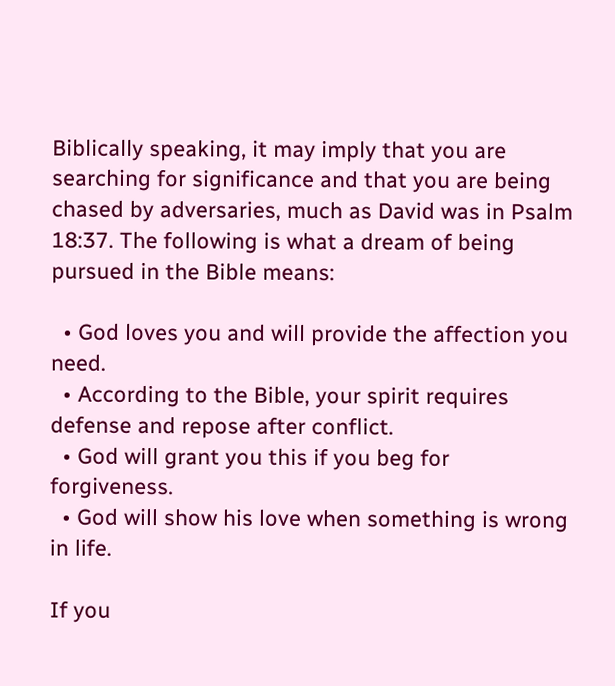Biblically speaking, it may imply that you are searching for significance and that you are being chased by adversaries, much as David was in Psalm 18:37. The following is what a dream of being pursued in the Bible means:

  • God loves you and will provide the affection you need.
  • According to the Bible, your spirit requires defense and repose after conflict.
  • God will grant you this if you beg for forgiveness.
  • God will show his love when something is wrong in life.

If you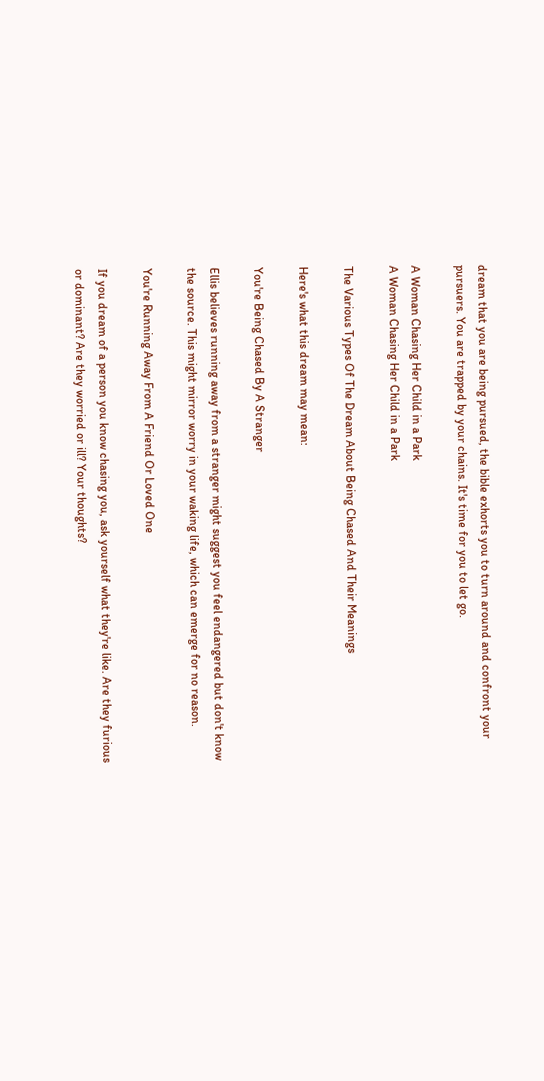dream that you are being pursued, the bible exhorts you to turn around and confront your pursuers. You are trapped by your chains. It's time for you to let go.

A Woman Chasing Her Child in a Park
A Woman Chasing Her Child in a Park

The Various Types Of The Dream About Being Chased And Their Meanings

Here's what this dream may mean:

You're Being Chased By A Stranger

Ellis believes running away from a stranger might suggest you feel endangered but don't know the source. This might mirror worry in your waking life, which can emerge for no reason.

You're Running Away From A Friend Or Loved One

If you dream of a person you know chasing you, ask yourself what they're like. Are they furious or dominant? Are they worried or ill? Your thoughts?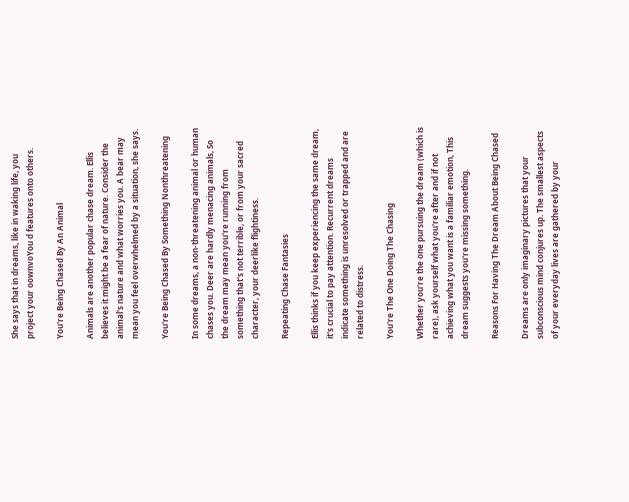She says that in dreams, like in waking life, you project your oownvoYou d features onto others.

You're Being Chased By An Animal

Animals are another popular chase dream. Ellis believes it might be a fear of nature. Consider the animal's nature and what worries you. A bear may mean you feel overwhelmed by a situation, she says.

You're Being Chased By Something Nonthreatening

In some dreams, a non-threatening animal or human chases you. Deer are hardly menacing animals, So the dream may mean you're running from something that's not terrible, or from your sacred character, your deerlike flightiness.

Repeating Chase Fantasies

Ellis thinks if you keep experiencing the same dream, it's crucial to pay attention. Recurrent dreams indicate something is unresolved or trapped and are related to distress.

You're The One Doing The Chasing

Whether you're the one pursuing the dream (which is rare), ask yourself what you're after and if not achieving what you want is a familiar emotion, This dream suggests you're missing something.

Reasons For Having The Dream About Being Chased

Dreams are only imaginary pictures that your subconscious mind conjures up. The smallest aspects of your everyday lives are gathered by your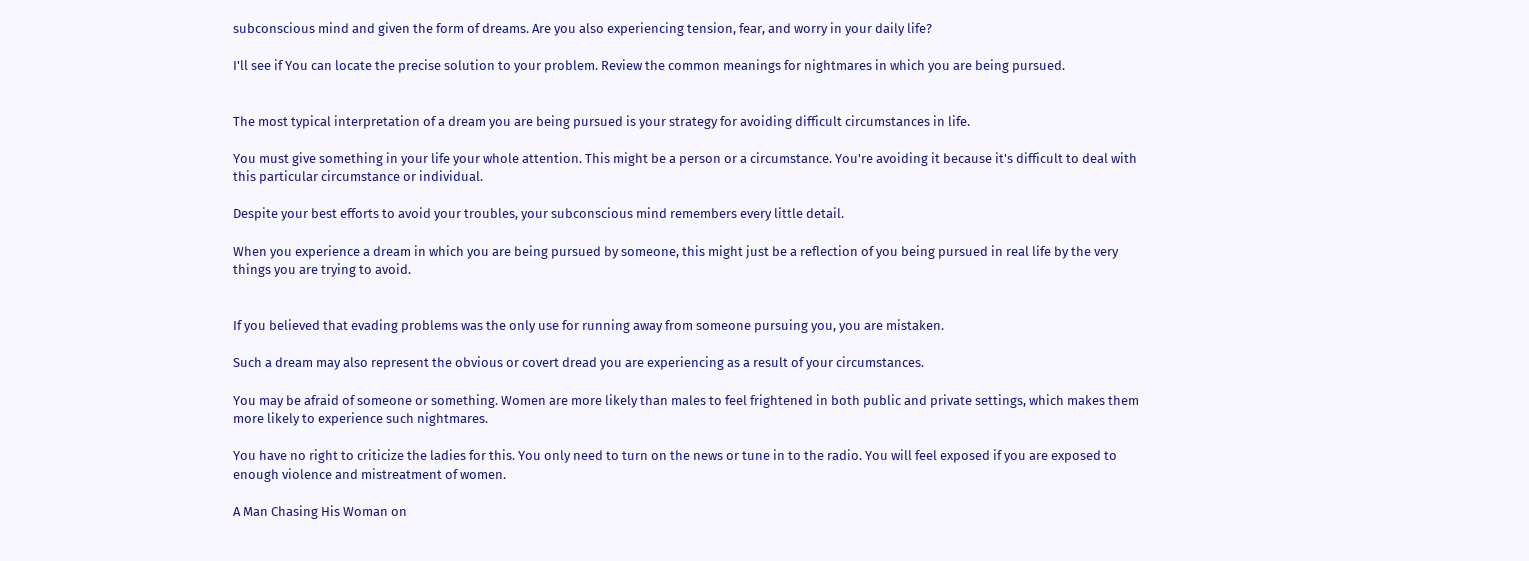subconscious mind and given the form of dreams. Are you also experiencing tension, fear, and worry in your daily life?

I'll see if You can locate the precise solution to your problem. Review the common meanings for nightmares in which you are being pursued.


The most typical interpretation of a dream you are being pursued is your strategy for avoiding difficult circumstances in life.

You must give something in your life your whole attention. This might be a person or a circumstance. You're avoiding it because it's difficult to deal with this particular circumstance or individual.

Despite your best efforts to avoid your troubles, your subconscious mind remembers every little detail.

When you experience a dream in which you are being pursued by someone, this might just be a reflection of you being pursued in real life by the very things you are trying to avoid.


If you believed that evading problems was the only use for running away from someone pursuing you, you are mistaken.

Such a dream may also represent the obvious or covert dread you are experiencing as a result of your circumstances.

You may be afraid of someone or something. Women are more likely than males to feel frightened in both public and private settings, which makes them more likely to experience such nightmares.

You have no right to criticize the ladies for this. You only need to turn on the news or tune in to the radio. You will feel exposed if you are exposed to enough violence and mistreatment of women.

A Man Chasing His Woman on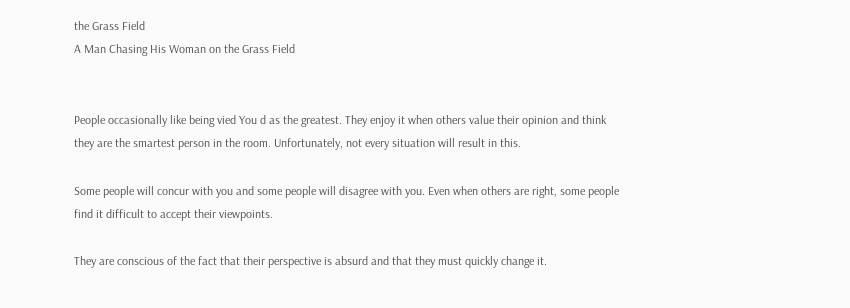the Grass Field
A Man Chasing His Woman on the Grass Field


People occasionally like being vied You d as the greatest. They enjoy it when others value their opinion and think they are the smartest person in the room. Unfortunately, not every situation will result in this.

Some people will concur with you and some people will disagree with you. Even when others are right, some people find it difficult to accept their viewpoints.

They are conscious of the fact that their perspective is absurd and that they must quickly change it.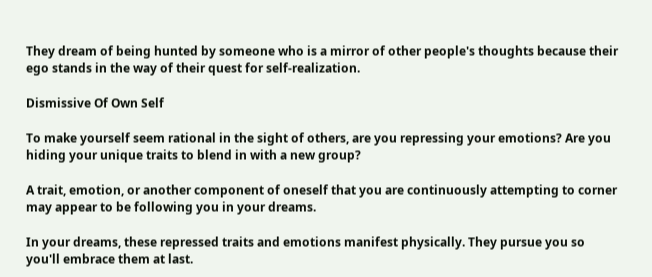They dream of being hunted by someone who is a mirror of other people's thoughts because their ego stands in the way of their quest for self-realization.

Dismissive Of Own Self

To make yourself seem rational in the sight of others, are you repressing your emotions? Are you hiding your unique traits to blend in with a new group?

A trait, emotion, or another component of oneself that you are continuously attempting to corner may appear to be following you in your dreams.

In your dreams, these repressed traits and emotions manifest physically. They pursue you so you'll embrace them at last.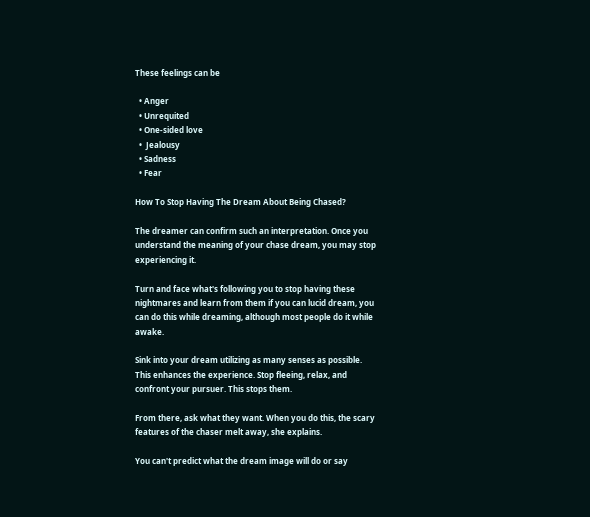These feelings can be

  • Anger
  • Unrequited
  • One-sided love
  •  Jealousy
  • Sadness
  • Fear

How To Stop Having The Dream About Being Chased?

The dreamer can confirm such an interpretation. Once you understand the meaning of your chase dream, you may stop experiencing it.

Turn and face what's following you to stop having these nightmares and learn from them if you can lucid dream, you can do this while dreaming, although most people do it while awake.

Sink into your dream utilizing as many senses as possible. This enhances the experience. Stop fleeing, relax, and confront your pursuer. This stops them.

From there, ask what they want. When you do this, the scary features of the chaser melt away, she explains.

You can't predict what the dream image will do or say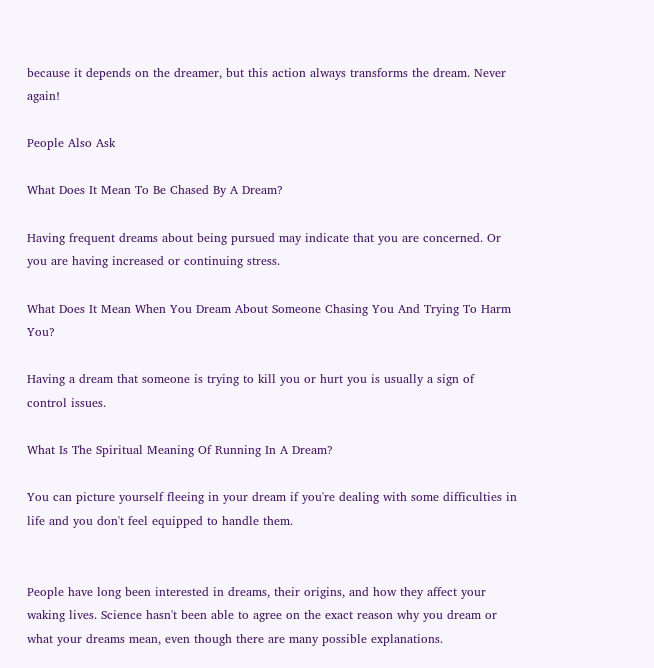because it depends on the dreamer, but this action always transforms the dream. Never again!

People Also Ask

What Does It Mean To Be Chased By A Dream?

Having frequent dreams about being pursued may indicate that you are concerned. Or you are having increased or continuing stress.

What Does It Mean When You Dream About Someone Chasing You And Trying To Harm You?

Having a dream that someone is trying to kill you or hurt you is usually a sign of control issues.

What Is The Spiritual Meaning Of Running In A Dream?

You can picture yourself fleeing in your dream if you're dealing with some difficulties in life and you don't feel equipped to handle them.


People have long been interested in dreams, their origins, and how they affect your waking lives. Science hasn't been able to agree on the exact reason why you dream or what your dreams mean, even though there are many possible explanations.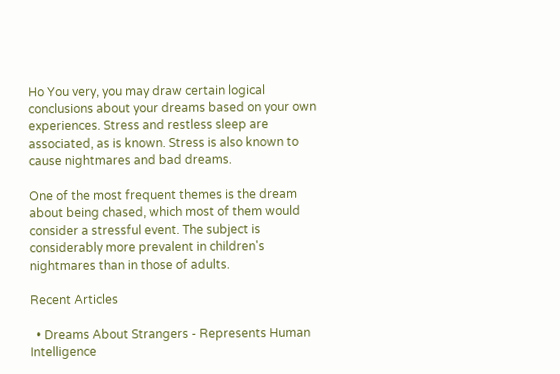Ho You very, you may draw certain logical conclusions about your dreams based on your own experiences. Stress and restless sleep are associated, as is known. Stress is also known to cause nightmares and bad dreams.

One of the most frequent themes is the dream about being chased, which most of them would consider a stressful event. The subject is considerably more prevalent in children's nightmares than in those of adults.

Recent Articles

  • Dreams About Strangers - Represents Human Intelligence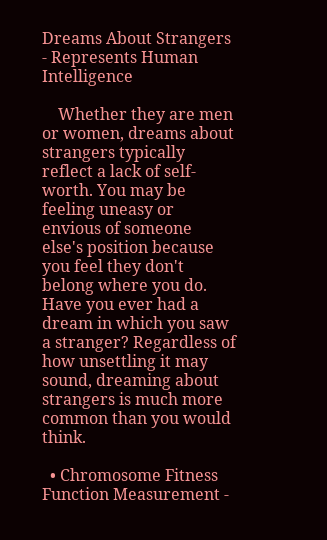Dreams About Strangers - Represents Human Intelligence

    Whether they are men or women, dreams about strangers typically reflect a lack of self-worth. You may be feeling uneasy or envious of someone else's position because you feel they don't belong where you do. Have you ever had a dream in which you saw a stranger? Regardless of how unsettling it may sound, dreaming about strangers is much more common than you would think.

  • Chromosome Fitness Function Measurement -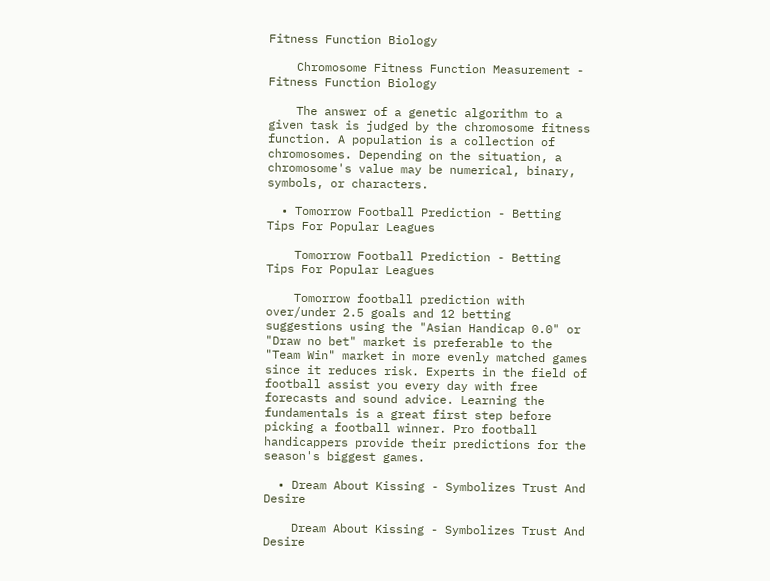Fitness Function Biology

    Chromosome Fitness Function Measurement - Fitness Function Biology

    The answer of a genetic algorithm to a given task is judged by the chromosome fitness function. A population is a collection of chromosomes. Depending on the situation, a chromosome's value may be numerical, binary, symbols, or characters.

  • Tomorrow Football Prediction - Betting Tips For Popular Leagues

    Tomorrow Football Prediction - Betting Tips For Popular Leagues

    Tomorrow football prediction with over/under 2.5 goals and 12 betting suggestions using the "Asian Handicap 0.0" or "Draw no bet" market is preferable to the "Team Win" market in more evenly matched games since it reduces risk. Experts in the field of football assist you every day with free forecasts and sound advice. Learning the fundamentals is a great first step before picking a football winner. Pro football handicappers provide their predictions for the season's biggest games.

  • Dream About Kissing - Symbolizes Trust And Desire

    Dream About Kissing - Symbolizes Trust And Desire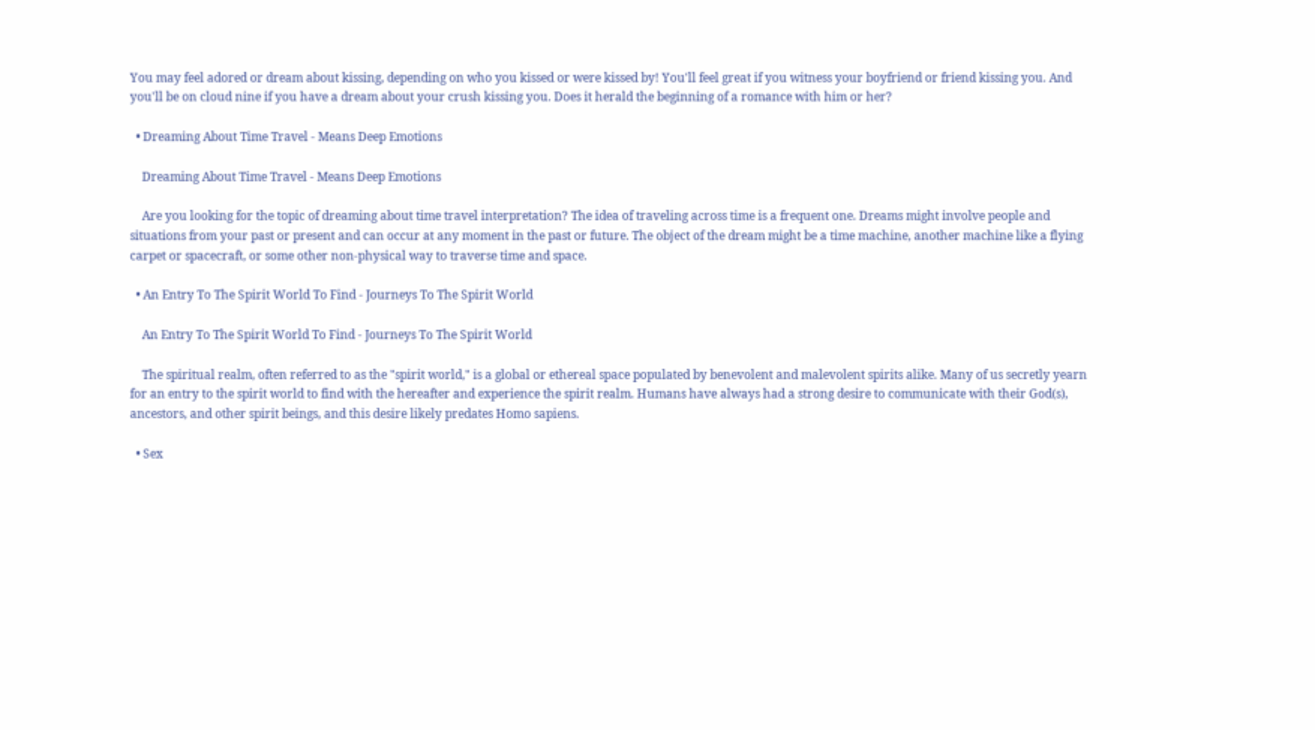You may feel adored or dream about kissing, depending on who you kissed or were kissed by! You'll feel great if you witness your boyfriend or friend kissing you. And you'll be on cloud nine if you have a dream about your crush kissing you. Does it herald the beginning of a romance with him or her?

  • Dreaming About Time Travel - Means Deep Emotions

    Dreaming About Time Travel - Means Deep Emotions

    Are you looking for the topic of dreaming about time travel interpretation? The idea of traveling across time is a frequent one. Dreams might involve people and situations from your past or present and can occur at any moment in the past or future. The object of the dream might be a time machine, another machine like a flying carpet or spacecraft, or some other non-physical way to traverse time and space.

  • An Entry To The Spirit World To Find - Journeys To The Spirit World

    An Entry To The Spirit World To Find - Journeys To The Spirit World

    The spiritual realm, often referred to as the "spirit world," is a global or ethereal space populated by benevolent and malevolent spirits alike. Many of us secretly yearn for an entry to the spirit world to find with the hereafter and experience the spirit realm. Humans have always had a strong desire to communicate with their God(s), ancestors, and other spirit beings, and this desire likely predates Homo sapiens.

  • Sex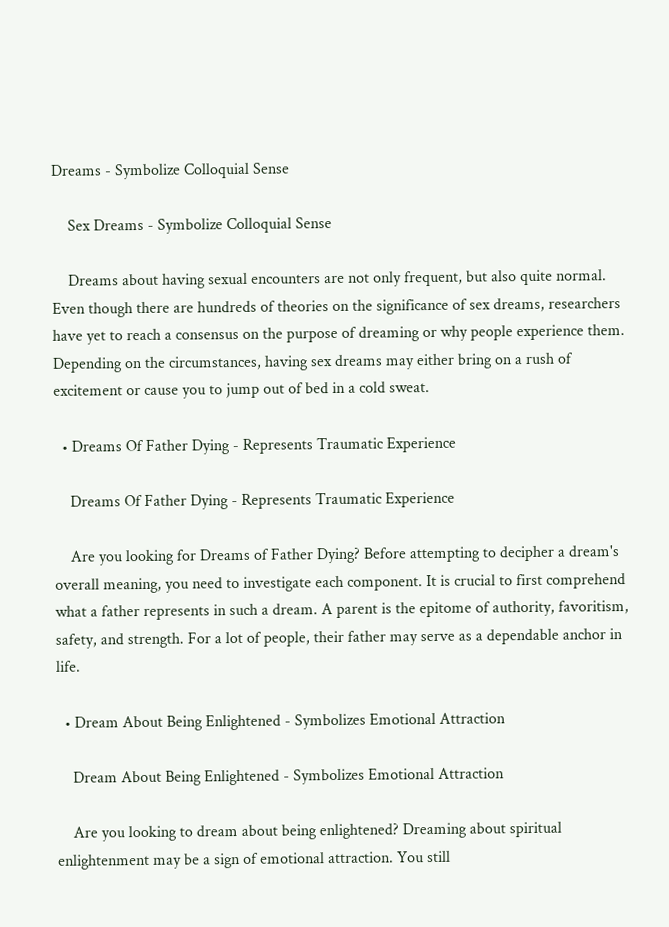Dreams - Symbolize Colloquial Sense

    Sex Dreams - Symbolize Colloquial Sense

    Dreams about having sexual encounters are not only frequent, but also quite normal. Even though there are hundreds of theories on the significance of sex dreams, researchers have yet to reach a consensus on the purpose of dreaming or why people experience them. Depending on the circumstances, having sex dreams may either bring on a rush of excitement or cause you to jump out of bed in a cold sweat.

  • Dreams Of Father Dying - Represents Traumatic Experience

    Dreams Of Father Dying - Represents Traumatic Experience

    Are you looking for Dreams of Father Dying? Before attempting to decipher a dream's overall meaning, you need to investigate each component. It is crucial to first comprehend what a father represents in such a dream. A parent is the epitome of authority, favoritism, safety, and strength. For a lot of people, their father may serve as a dependable anchor in life.

  • Dream About Being Enlightened - Symbolizes Emotional Attraction

    Dream About Being Enlightened - Symbolizes Emotional Attraction

    Are you looking to dream about being enlightened? Dreaming about spiritual enlightenment may be a sign of emotional attraction. You still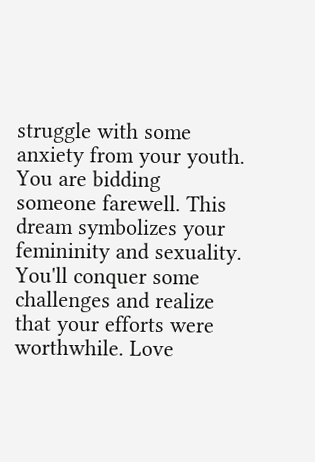struggle with some anxiety from your youth. You are bidding someone farewell. This dream symbolizes your femininity and sexuality. You'll conquer some challenges and realize that your efforts were worthwhile. Love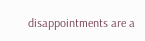disappointments are a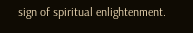sign of spiritual enlightenment.